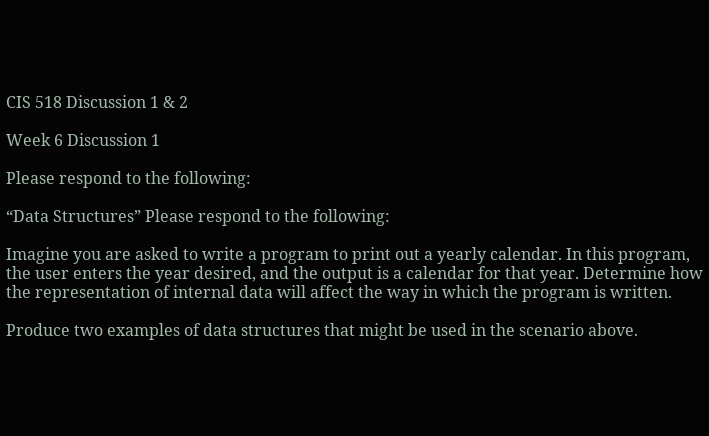CIS 518 Discussion 1 & 2

Week 6 Discussion 1

Please respond to the following:

“Data Structures” Please respond to the following:

Imagine you are asked to write a program to print out a yearly calendar. In this program, the user enters the year desired, and the output is a calendar for that year. Determine how the representation of internal data will affect the way in which the program is written.

Produce two examples of data structures that might be used in the scenario above.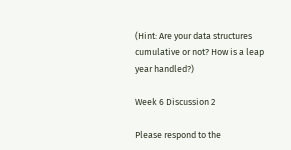(Hint: Are your data structures cumulative or not? How is a leap year handled?)

Week 6 Discussion 2

Please respond to the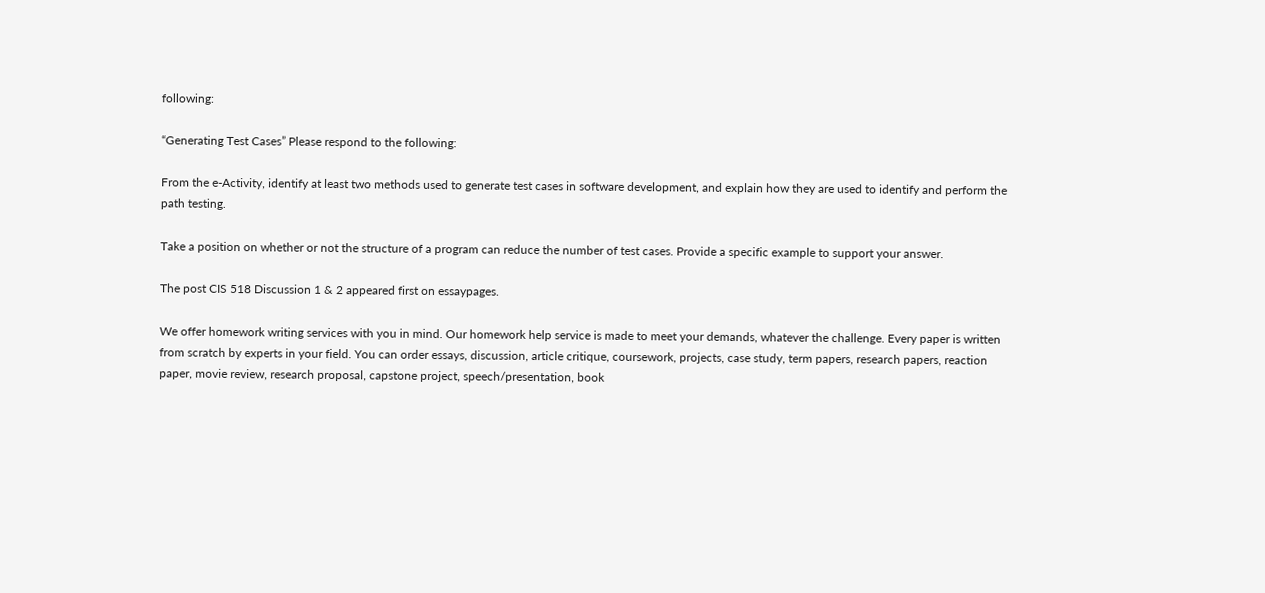following:

“Generating Test Cases” Please respond to the following:

From the e-Activity, identify at least two methods used to generate test cases in software development, and explain how they are used to identify and perform the path testing.

Take a position on whether or not the structure of a program can reduce the number of test cases. Provide a specific example to support your answer.

The post CIS 518 Discussion 1 & 2 appeared first on essaypages.

We offer homework writing services with you in mind. Our homework help service is made to meet your demands, whatever the challenge. Every paper is written from scratch by experts in your field. You can order essays, discussion, article critique, coursework, projects, case study, term papers, research papers, reaction paper, movie review, research proposal, capstone project, speech/presentation, book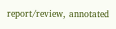report/review, annotated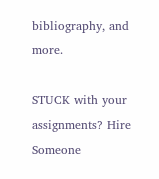bibliography, and more.

STUCK with your assignments? Hire Someone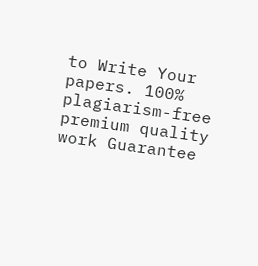to Write Your papers. 100% plagiarism-free premium quality work Guarantee